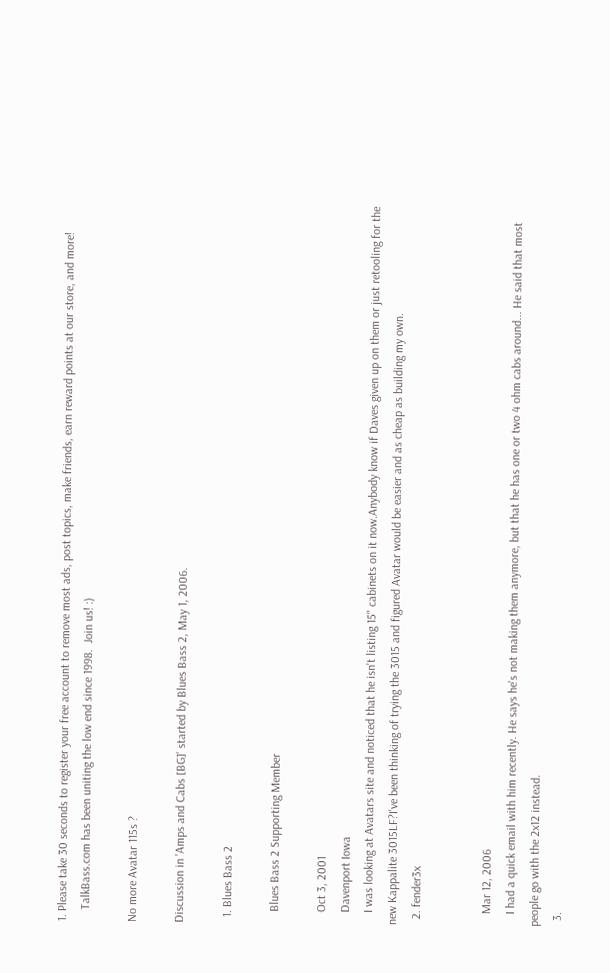1. Please take 30 seconds to register your free account to remove most ads, post topics, make friends, earn reward points at our store, and more!
    TalkBass.com has been uniting the low end since 1998.  Join us! :)

No more Avatar 115s ?

Discussion in 'Amps and Cabs [BG]' started by Blues Bass 2, May 1, 2006.

  1. Blues Bass 2

    Blues Bass 2 Supporting Member

    Oct 3, 2001
    Davenport Iowa
    I was looking at Avatars site and noticed that he isn't listing 15" cabinets on it now.Anybody know if Daves given up on them or just retooling for the new Kappalite 3015LF?I've been thinking of trying the 3015 and figured Avatar would be easier and as cheap as building my own.
  2. fender3x


    Mar 12, 2006
    I had a quick email with him recently. He says he's not making them anymore, but that he has one or two 4 ohm cabs around... He said that most people go with the 2x12 instead.
  3.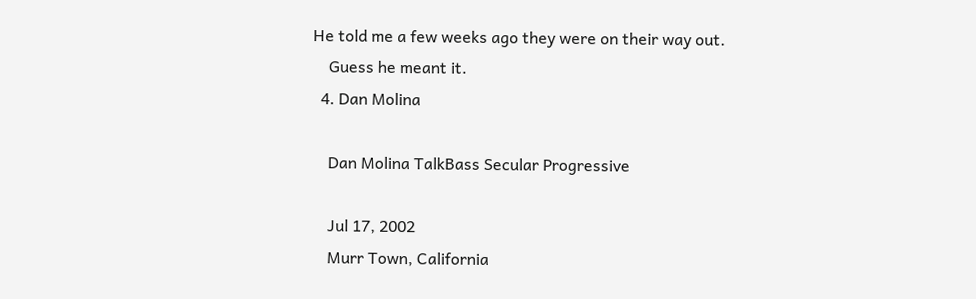He told me a few weeks ago they were on their way out.
    Guess he meant it.
  4. Dan Molina

    Dan Molina TalkBass Secular Progressive

    Jul 17, 2002
    Murr Town, California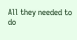All they needed to do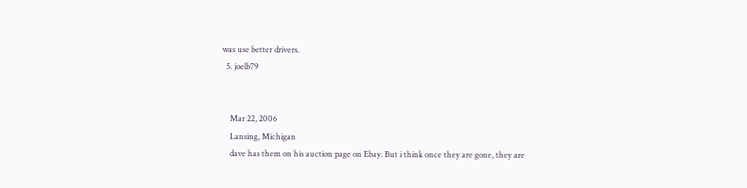was use better drivers.
  5. joelb79


    Mar 22, 2006
    Lansing, Michigan
    dave has them on his auction page on Ebay. But i think once they are gone, they are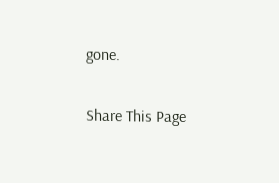gone.

Share This Page